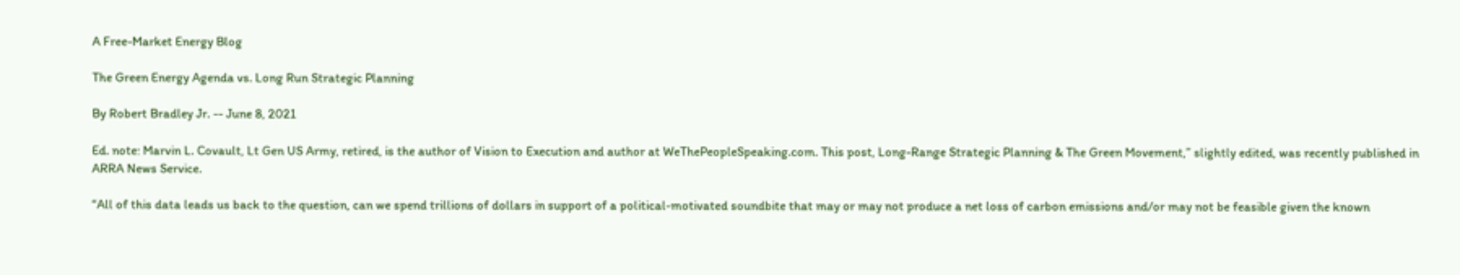A Free-Market Energy Blog

The Green Energy Agenda vs. Long Run Strategic Planning

By Robert Bradley Jr. -- June 8, 2021

Ed. note: Marvin L. Covault, Lt Gen US Army, retired, is the author of Vision to Execution and author at WeThePeopleSpeaking.com. This post, Long-Range Strategic Planning & The Green Movement,” slightly edited, was recently published in ARRA News Service.

“All of this data leads us back to the question, can we spend trillions of dollars in support of a political-motivated soundbite that may or may not produce a net loss of carbon emissions and/or may not be feasible given the known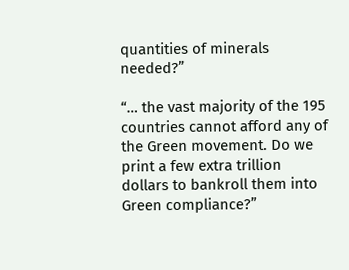quantities of minerals needed?”

“… the vast majority of the 195 countries cannot afford any of the Green movement. Do we print a few extra trillion dollars to bankroll them into Green compliance?”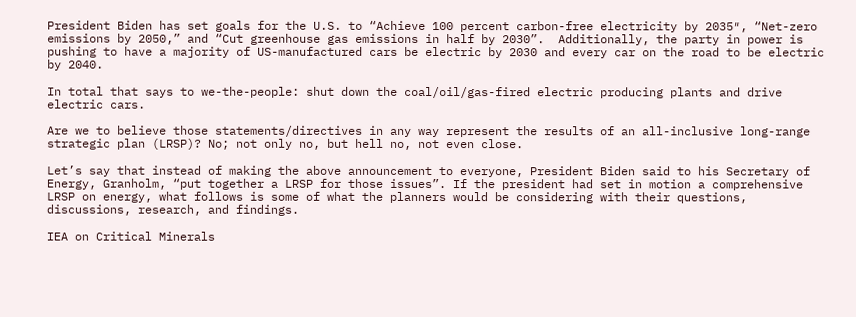President Biden has set goals for the U.S. to “Achieve 100 percent carbon-free electricity by 2035″, “Net-zero emissions by 2050,” and “Cut greenhouse gas emissions in half by 2030”.  Additionally, the party in power is pushing to have a majority of US-manufactured cars be electric by 2030 and every car on the road to be electric by 2040.

In total that says to we-the-people: shut down the coal/oil/gas-fired electric producing plants and drive electric cars.

Are we to believe those statements/directives in any way represent the results of an all-inclusive long-range strategic plan (LRSP)? No; not only no, but hell no, not even close.

Let’s say that instead of making the above announcement to everyone, President Biden said to his Secretary of Energy, Granholm, “put together a LRSP for those issues”. If the president had set in motion a comprehensive LRSP on energy, what follows is some of what the planners would be considering with their questions, discussions, research, and findings.

IEA on Critical Minerals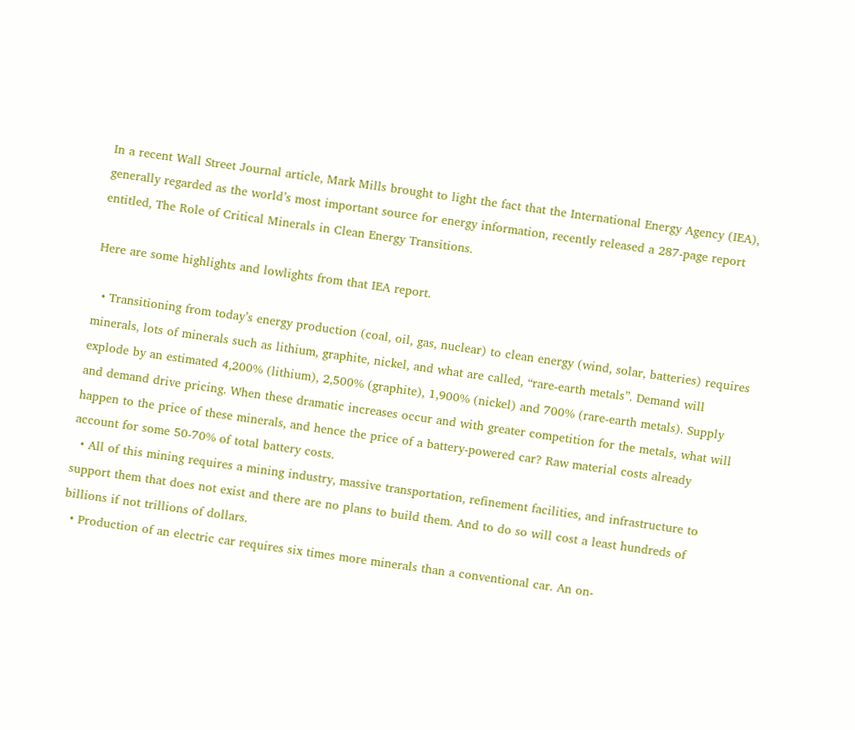In a recent Wall Street Journal article, Mark Mills brought to light the fact that the International Energy Agency (IEA), generally regarded as the world’s most important source for energy information, recently released a 287-page report entitled, The Role of Critical Minerals in Clean Energy Transitions.

Here are some highlights and lowlights from that IEA report.

  • Transitioning from today’s energy production (coal, oil, gas, nuclear) to clean energy (wind, solar, batteries) requires minerals, lots of minerals such as lithium, graphite, nickel, and what are called, “rare-earth metals”. Demand will explode by an estimated 4,200% (lithium), 2,500% (graphite), 1,900% (nickel) and 700% (rare-earth metals). Supply and demand drive pricing. When these dramatic increases occur and with greater competition for the metals, what will happen to the price of these minerals, and hence the price of a battery-powered car? Raw material costs already account for some 50-70% of total battery costs.
  • All of this mining requires a mining industry, massive transportation, refinement facilities, and infrastructure to support them that does not exist and there are no plans to build them. And to do so will cost a least hundreds of billions if not trillions of dollars.
  • Production of an electric car requires six times more minerals than a conventional car. An on-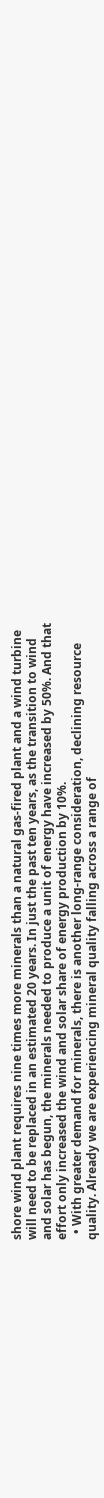shore wind plant requires nine times more minerals than a natural gas-fired plant and a wind turbine will need to be replaced in an estimated 20 years. In just the past ten years, as the transition to wind and solar has begun, the minerals needed to produce a unit of energy have increased by 50%. And that effort only increased the wind and solar share of energy production by 10%.
  • With greater demand for minerals, there is another long-range consideration, declining resource quality. Already we are experiencing mineral quality falling across a range of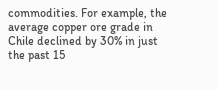commodities. For example, the average copper ore grade in Chile declined by 30% in just the past 15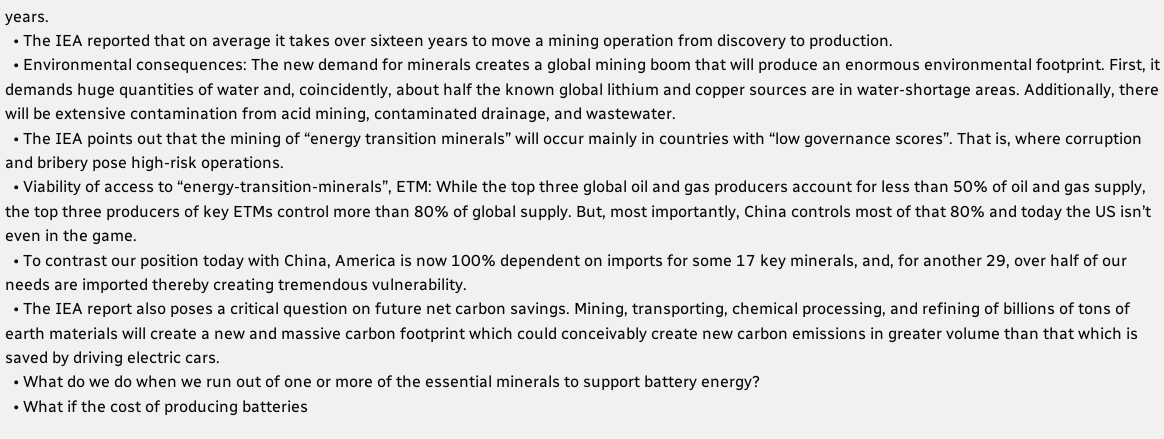years.
  • The IEA reported that on average it takes over sixteen years to move a mining operation from discovery to production.
  • Environmental consequences: The new demand for minerals creates a global mining boom that will produce an enormous environmental footprint. First, it demands huge quantities of water and, coincidently, about half the known global lithium and copper sources are in water-shortage areas. Additionally, there will be extensive contamination from acid mining, contaminated drainage, and wastewater.
  • The IEA points out that the mining of “energy transition minerals” will occur mainly in countries with “low governance scores”. That is, where corruption and bribery pose high-risk operations.
  • Viability of access to “energy-transition-minerals”, ETM: While the top three global oil and gas producers account for less than 50% of oil and gas supply, the top three producers of key ETMs control more than 80% of global supply. But, most importantly, China controls most of that 80% and today the US isn’t even in the game.
  • To contrast our position today with China, America is now 100% dependent on imports for some 17 key minerals, and, for another 29, over half of our needs are imported thereby creating tremendous vulnerability.
  • The IEA report also poses a critical question on future net carbon savings. Mining, transporting, chemical processing, and refining of billions of tons of earth materials will create a new and massive carbon footprint which could conceivably create new carbon emissions in greater volume than that which is saved by driving electric cars.
  • What do we do when we run out of one or more of the essential minerals to support battery energy?
  • What if the cost of producing batteries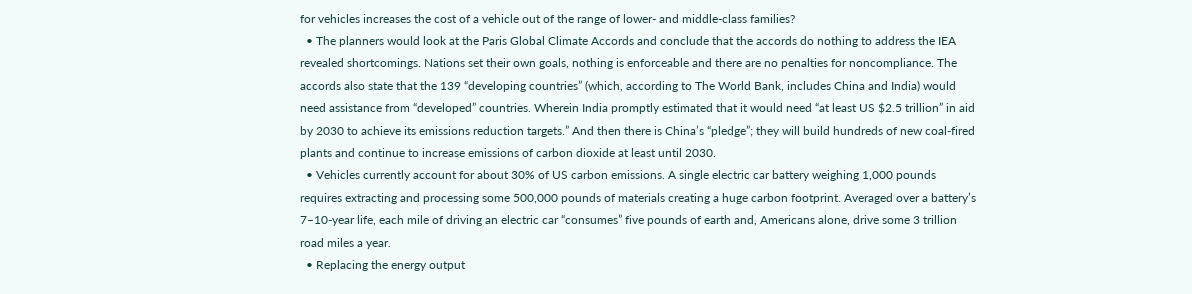for vehicles increases the cost of a vehicle out of the range of lower- and middle-class families?
  • The planners would look at the Paris Global Climate Accords and conclude that the accords do nothing to address the IEA revealed shortcomings. Nations set their own goals, nothing is enforceable and there are no penalties for noncompliance. The accords also state that the 139 “developing countries” (which, according to The World Bank, includes China and India) would need assistance from “developed” countries. Wherein India promptly estimated that it would need “at least US $2.5 trillion” in aid by 2030 to achieve its emissions reduction targets.” And then there is China’s “pledge”; they will build hundreds of new coal-fired plants and continue to increase emissions of carbon dioxide at least until 2030.
  • Vehicles currently account for about 30% of US carbon emissions. A single electric car battery weighing 1,000 pounds requires extracting and processing some 500,000 pounds of materials creating a huge carbon footprint. Averaged over a battery’s 7–10-year life, each mile of driving an electric car “consumes” five pounds of earth and, Americans alone, drive some 3 trillion road miles a year.
  • Replacing the energy output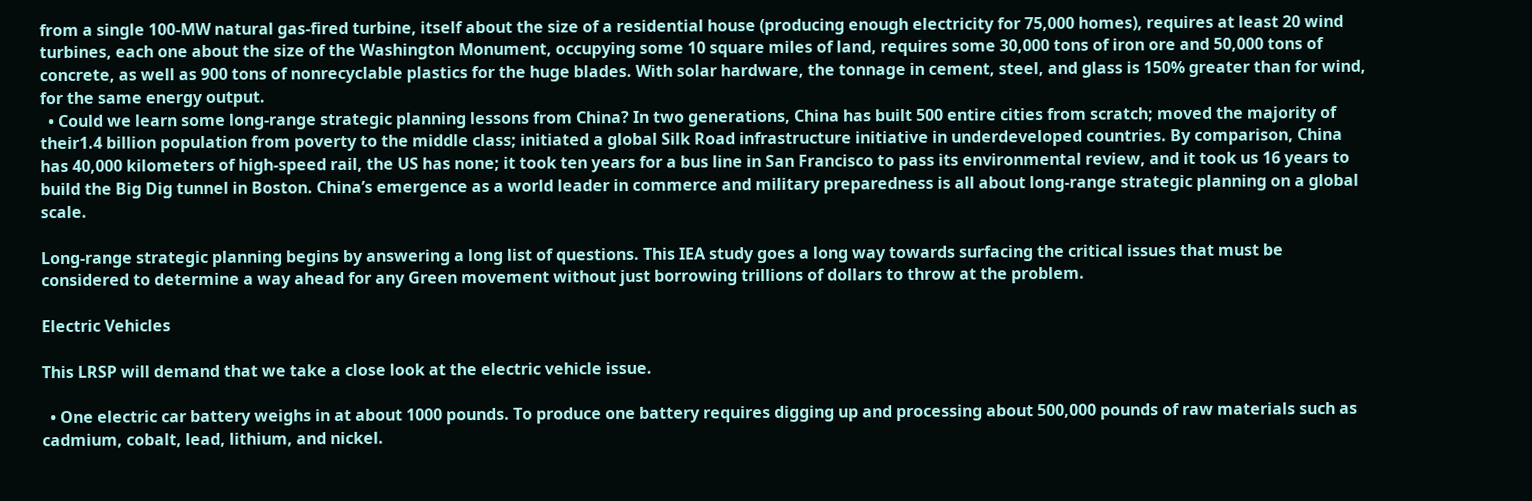from a single 100-MW natural gas-fired turbine, itself about the size of a residential house (producing enough electricity for 75,000 homes), requires at least 20 wind turbines, each one about the size of the Washington Monument, occupying some 10 square miles of land, requires some 30,000 tons of iron ore and 50,000 tons of concrete, as well as 900 tons of nonrecyclable plastics for the huge blades. With solar hardware, the tonnage in cement, steel, and glass is 150% greater than for wind, for the same energy output.
  • Could we learn some long-range strategic planning lessons from China? In two generations, China has built 500 entire cities from scratch; moved the majority of their1.4 billion population from poverty to the middle class; initiated a global Silk Road infrastructure initiative in underdeveloped countries. By comparison, China has 40,000 kilometers of high-speed rail, the US has none; it took ten years for a bus line in San Francisco to pass its environmental review, and it took us 16 years to build the Big Dig tunnel in Boston. China’s emergence as a world leader in commerce and military preparedness is all about long-range strategic planning on a global scale.

Long-range strategic planning begins by answering a long list of questions. This IEA study goes a long way towards surfacing the critical issues that must be considered to determine a way ahead for any Green movement without just borrowing trillions of dollars to throw at the problem.

Electric Vehicles

This LRSP will demand that we take a close look at the electric vehicle issue.

  • One electric car battery weighs in at about 1000 pounds. To produce one battery requires digging up and processing about 500,000 pounds of raw materials such as cadmium, cobalt, lead, lithium, and nickel.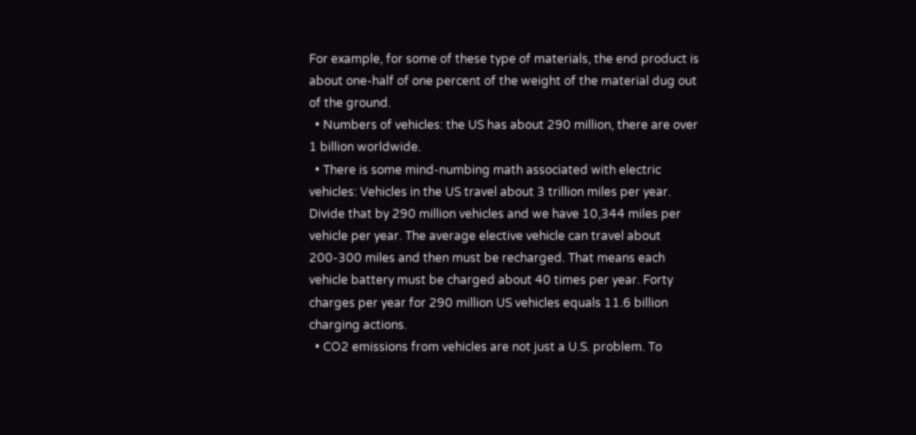For example, for some of these type of materials, the end product is about one-half of one percent of the weight of the material dug out of the ground.
  • Numbers of vehicles: the US has about 290 million, there are over 1 billion worldwide.
  • There is some mind-numbing math associated with electric vehicles: Vehicles in the US travel about 3 trillion miles per year. Divide that by 290 million vehicles and we have 10,344 miles per vehicle per year. The average elective vehicle can travel about 200-300 miles and then must be recharged. That means each vehicle battery must be charged about 40 times per year. Forty charges per year for 290 million US vehicles equals 11.6 billion charging actions.
  • CO2 emissions from vehicles are not just a U.S. problem. To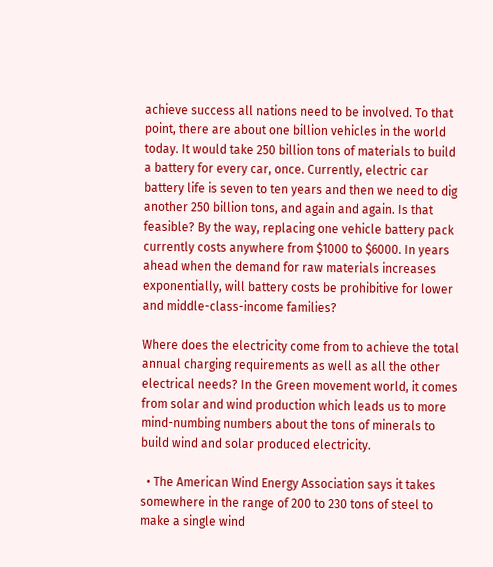achieve success all nations need to be involved. To that point, there are about one billion vehicles in the world today. It would take 250 billion tons of materials to build a battery for every car, once. Currently, electric car battery life is seven to ten years and then we need to dig another 250 billion tons, and again and again. Is that feasible? By the way, replacing one vehicle battery pack currently costs anywhere from $1000 to $6000. In years ahead when the demand for raw materials increases exponentially, will battery costs be prohibitive for lower and middle-class-income families?

Where does the electricity come from to achieve the total annual charging requirements as well as all the other electrical needs? In the Green movement world, it comes from solar and wind production which leads us to more mind-numbing numbers about the tons of minerals to build wind and solar produced electricity.

  • The American Wind Energy Association says it takes somewhere in the range of 200 to 230 tons of steel to make a single wind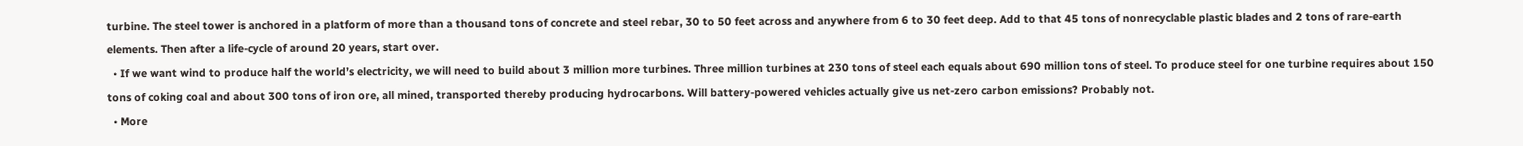turbine. The steel tower is anchored in a platform of more than a thousand tons of concrete and steel rebar, 30 to 50 feet across and anywhere from 6 to 30 feet deep. Add to that 45 tons of nonrecyclable plastic blades and 2 tons of rare-earth elements. Then after a life-cycle of around 20 years, start over.
  • If we want wind to produce half the world’s electricity, we will need to build about 3 million more turbines. Three million turbines at 230 tons of steel each equals about 690 million tons of steel. To produce steel for one turbine requires about 150 tons of coking coal and about 300 tons of iron ore, all mined, transported thereby producing hydrocarbons. Will battery-powered vehicles actually give us net-zero carbon emissions? Probably not.
  • More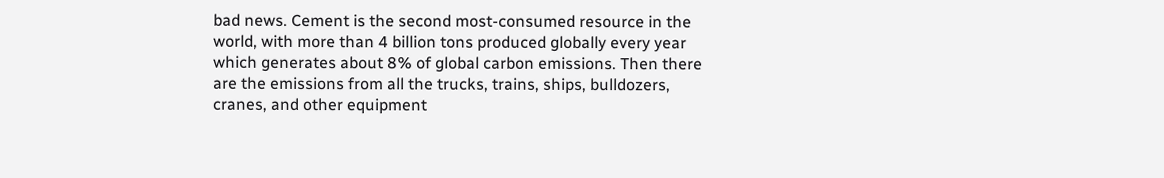bad news. Cement is the second most-consumed resource in the world, with more than 4 billion tons produced globally every year which generates about 8% of global carbon emissions. Then there are the emissions from all the trucks, trains, ships, bulldozers, cranes, and other equipment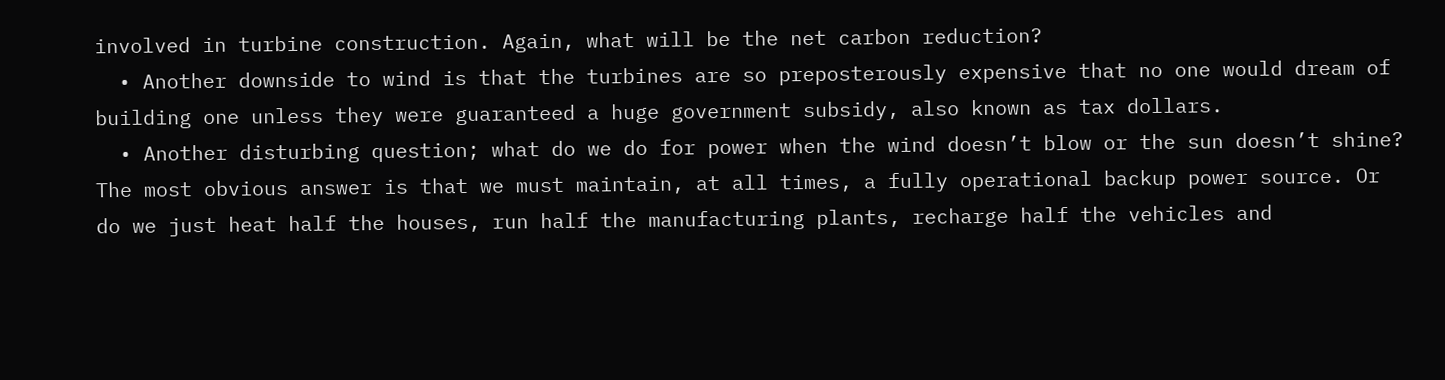involved in turbine construction. Again, what will be the net carbon reduction?
  • Another downside to wind is that the turbines are so preposterously expensive that no one would dream of building one unless they were guaranteed a huge government subsidy, also known as tax dollars.
  • Another disturbing question; what do we do for power when the wind doesn’t blow or the sun doesn’t shine? The most obvious answer is that we must maintain, at all times, a fully operational backup power source. Or do we just heat half the houses, run half the manufacturing plants, recharge half the vehicles and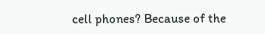cell phones? Because of the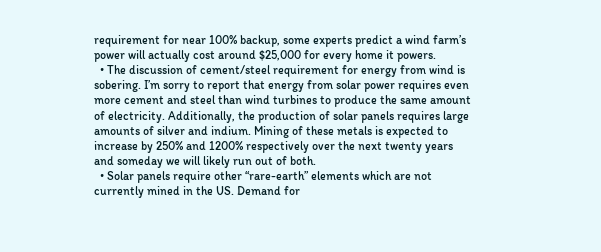requirement for near 100% backup, some experts predict a wind farm’s power will actually cost around $25,000 for every home it powers.
  • The discussion of cement/steel requirement for energy from wind is sobering. I’m sorry to report that energy from solar power requires even more cement and steel than wind turbines to produce the same amount of electricity. Additionally, the production of solar panels requires large amounts of silver and indium. Mining of these metals is expected to increase by 250% and 1200% respectively over the next twenty years and someday we will likely run out of both.
  • Solar panels require other “rare-earth” elements which are not currently mined in the US. Demand for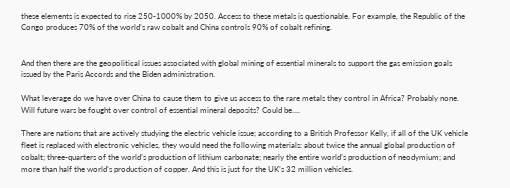these elements is expected to rise 250-1000% by 2050. Access to these metals is questionable. For example, the Republic of the Congo produces 70% of the world’s raw cobalt and China controls 90% of cobalt refining.


And then there are the geopolitical issues associated with global mining of essential minerals to support the gas emission goals issued by the Paris Accords and the Biden administration.

What leverage do we have over China to cause them to give us access to the rare metals they control in Africa? Probably none. Will future wars be fought over control of essential mineral deposits? Could be….

There are nations that are actively studying the electric vehicle issue; according to a British Professor Kelly, if all of the UK vehicle fleet is replaced with electronic vehicles, they would need the following materials: about twice the annual global production of cobalt; three-quarters of the world’s production of lithium carbonate; nearly the entire world’s production of neodymium; and more than half the world’s production of copper. And this is just for the UK’s 32 million vehicles.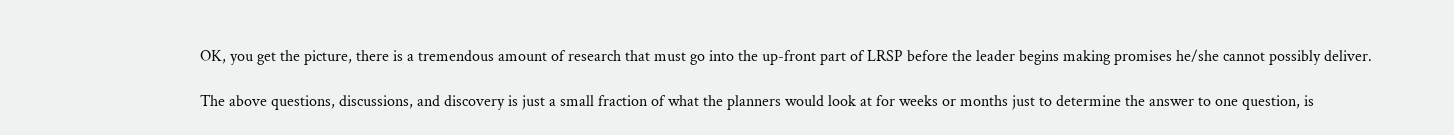OK, you get the picture, there is a tremendous amount of research that must go into the up-front part of LRSP before the leader begins making promises he/she cannot possibly deliver.

The above questions, discussions, and discovery is just a small fraction of what the planners would look at for weeks or months just to determine the answer to one question, is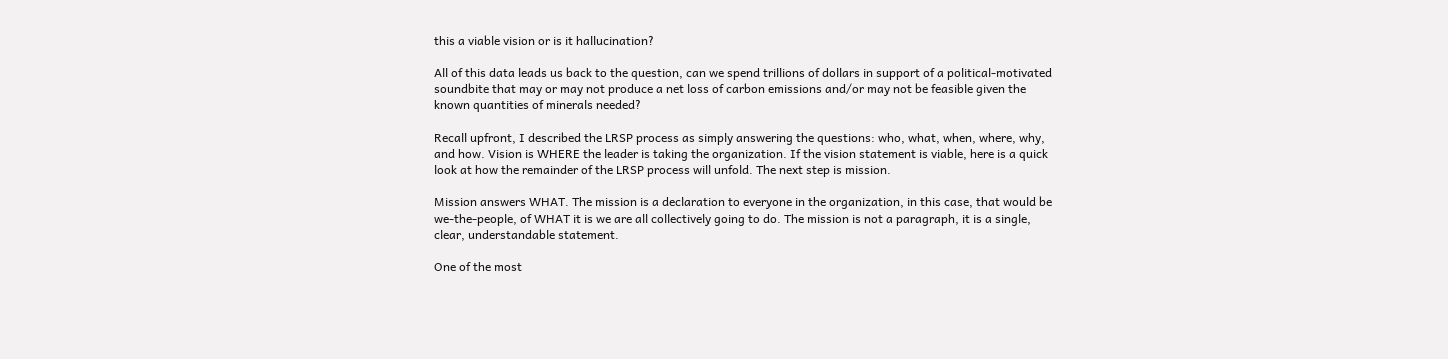this a viable vision or is it hallucination?

All of this data leads us back to the question, can we spend trillions of dollars in support of a political-motivated soundbite that may or may not produce a net loss of carbon emissions and/or may not be feasible given the known quantities of minerals needed?

Recall upfront, I described the LRSP process as simply answering the questions: who, what, when, where, why, and how. Vision is WHERE the leader is taking the organization. If the vision statement is viable, here is a quick look at how the remainder of the LRSP process will unfold. The next step is mission.

Mission answers WHAT. The mission is a declaration to everyone in the organization, in this case, that would be we-the-people, of WHAT it is we are all collectively going to do. The mission is not a paragraph, it is a single, clear, understandable statement.

One of the most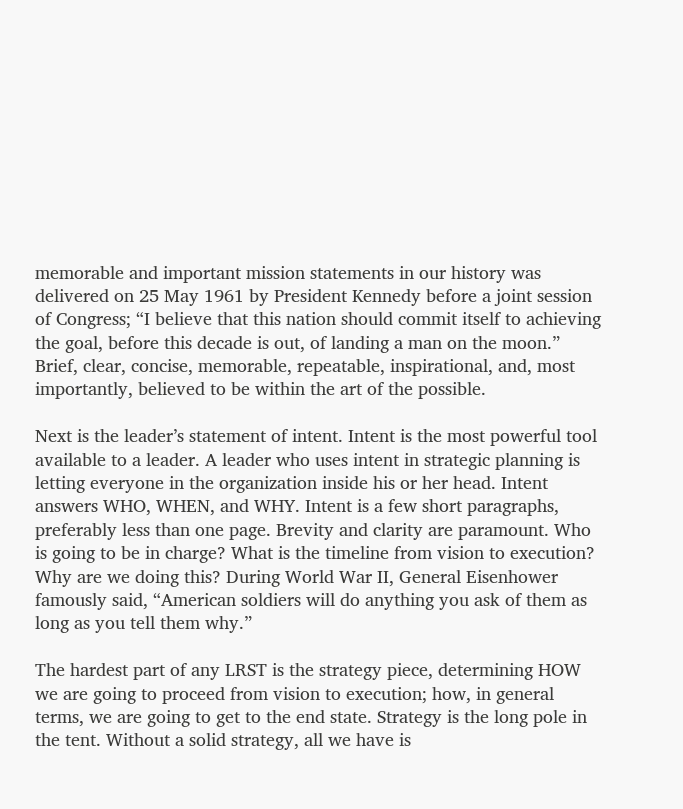memorable and important mission statements in our history was delivered on 25 May 1961 by President Kennedy before a joint session of Congress; “I believe that this nation should commit itself to achieving the goal, before this decade is out, of landing a man on the moon.” Brief, clear, concise, memorable, repeatable, inspirational, and, most importantly, believed to be within the art of the possible.

Next is the leader’s statement of intent. Intent is the most powerful tool available to a leader. A leader who uses intent in strategic planning is letting everyone in the organization inside his or her head. Intent answers WHO, WHEN, and WHY. Intent is a few short paragraphs, preferably less than one page. Brevity and clarity are paramount. Who is going to be in charge? What is the timeline from vision to execution? Why are we doing this? During World War II, General Eisenhower famously said, “American soldiers will do anything you ask of them as long as you tell them why.”

The hardest part of any LRST is the strategy piece, determining HOW we are going to proceed from vision to execution; how, in general terms, we are going to get to the end state. Strategy is the long pole in the tent. Without a solid strategy, all we have is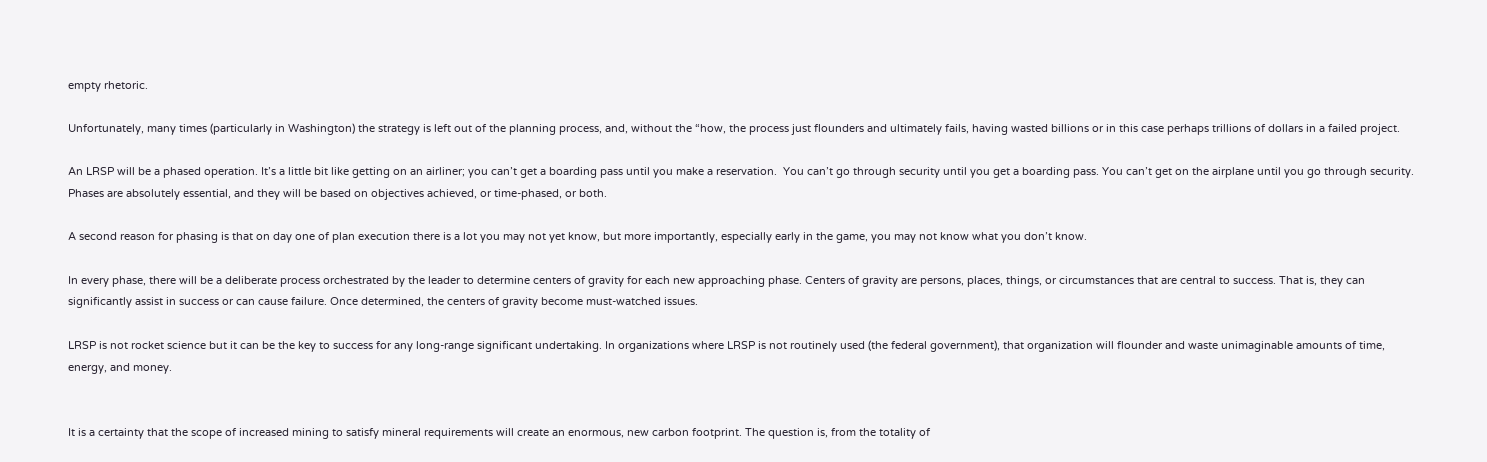empty rhetoric.

Unfortunately, many times (particularly in Washington) the strategy is left out of the planning process, and, without the “how, the process just flounders and ultimately fails, having wasted billions or in this case perhaps trillions of dollars in a failed project.

An LRSP will be a phased operation. It’s a little bit like getting on an airliner; you can’t get a boarding pass until you make a reservation.  You can’t go through security until you get a boarding pass. You can’t get on the airplane until you go through security.  Phases are absolutely essential, and they will be based on objectives achieved, or time-phased, or both.

A second reason for phasing is that on day one of plan execution there is a lot you may not yet know, but more importantly, especially early in the game, you may not know what you don’t know.

In every phase, there will be a deliberate process orchestrated by the leader to determine centers of gravity for each new approaching phase. Centers of gravity are persons, places, things, or circumstances that are central to success. That is, they can significantly assist in success or can cause failure. Once determined, the centers of gravity become must-watched issues.

LRSP is not rocket science but it can be the key to success for any long-range significant undertaking. In organizations where LRSP is not routinely used (the federal government), that organization will flounder and waste unimaginable amounts of time, energy, and money.


It is a certainty that the scope of increased mining to satisfy mineral requirements will create an enormous, new carbon footprint. The question is, from the totality of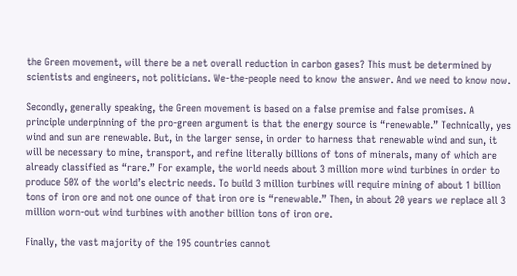the Green movement, will there be a net overall reduction in carbon gases? This must be determined by scientists and engineers, not politicians. We-the-people need to know the answer. And we need to know now.

Secondly, generally speaking, the Green movement is based on a false premise and false promises. A principle underpinning of the pro-green argument is that the energy source is “renewable.” Technically, yes wind and sun are renewable. But, in the larger sense, in order to harness that renewable wind and sun, it will be necessary to mine, transport, and refine literally billions of tons of minerals, many of which are already classified as “rare.” For example, the world needs about 3 million more wind turbines in order to produce 50% of the world’s electric needs. To build 3 million turbines will require mining of about 1 billion tons of iron ore and not one ounce of that iron ore is “renewable.” Then, in about 20 years we replace all 3 million worn-out wind turbines with another billion tons of iron ore.

Finally, the vast majority of the 195 countries cannot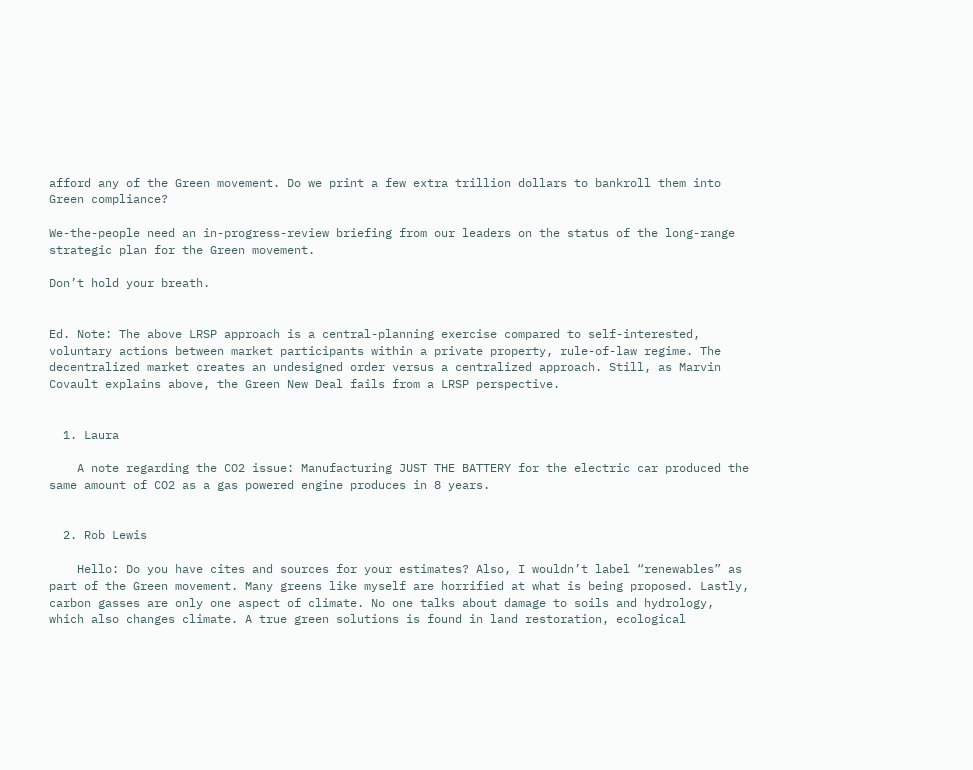afford any of the Green movement. Do we print a few extra trillion dollars to bankroll them into Green compliance?

We-the-people need an in-progress-review briefing from our leaders on the status of the long-range strategic plan for the Green movement.

Don’t hold your breath.


Ed. Note: The above LRSP approach is a central-planning exercise compared to self-interested, voluntary actions between market participants within a private property, rule-of-law regime. The decentralized market creates an undesigned order versus a centralized approach. Still, as Marvin Covault explains above, the Green New Deal fails from a LRSP perspective.


  1. Laura

    A note regarding the CO2 issue: Manufacturing JUST THE BATTERY for the electric car produced the same amount of CO2 as a gas powered engine produces in 8 years.


  2. Rob Lewis

    Hello: Do you have cites and sources for your estimates? Also, I wouldn’t label “renewables” as part of the Green movement. Many greens like myself are horrified at what is being proposed. Lastly, carbon gasses are only one aspect of climate. No one talks about damage to soils and hydrology, which also changes climate. A true green solutions is found in land restoration, ecological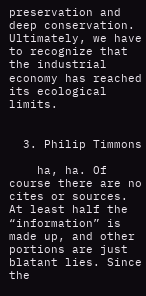preservation and deep conservation. Ultimately, we have to recognize that the industrial economy has reached its ecological limits.


  3. Philip Timmons

    ha, ha. Of course there are no cites or sources. At least half the “information” is made up, and other portions are just blatant lies. Since the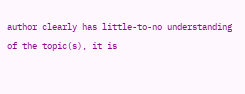author clearly has little-to-no understanding of the topic(s), it is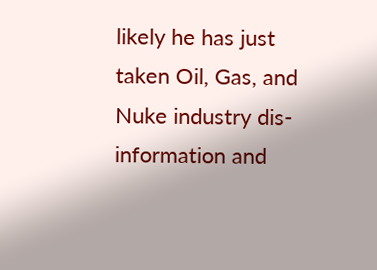likely he has just taken Oil, Gas, and Nuke industry dis-information and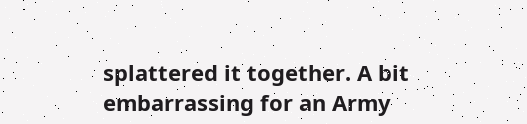splattered it together. A bit embarrassing for an Army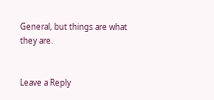General, but things are what they are.


Leave a Reply